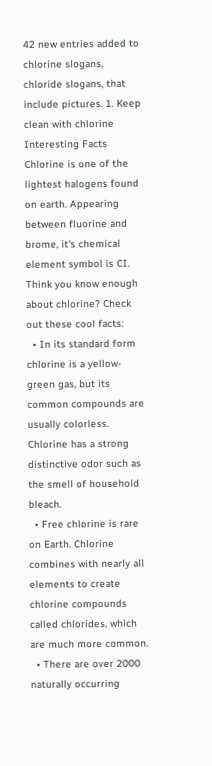42 new entries added to chlorine slogans, chloride slogans, that include pictures. 1. Keep clean with chlorine
Interesting Facts
Chlorine is one of the lightest halogens found on earth. Appearing between fluorine and brome, it's chemical element symbol is CI. Think you know enough about chlorine? Check out these cool facts:
  • In its standard form chlorine is a yellow-green gas, but its common compounds are usually colorless. Chlorine has a strong distinctive odor such as the smell of household bleach.
  • Free chlorine is rare on Earth. Chlorine combines with nearly all elements to create chlorine compounds called chlorides, which are much more common.
  • There are over 2000 naturally occurring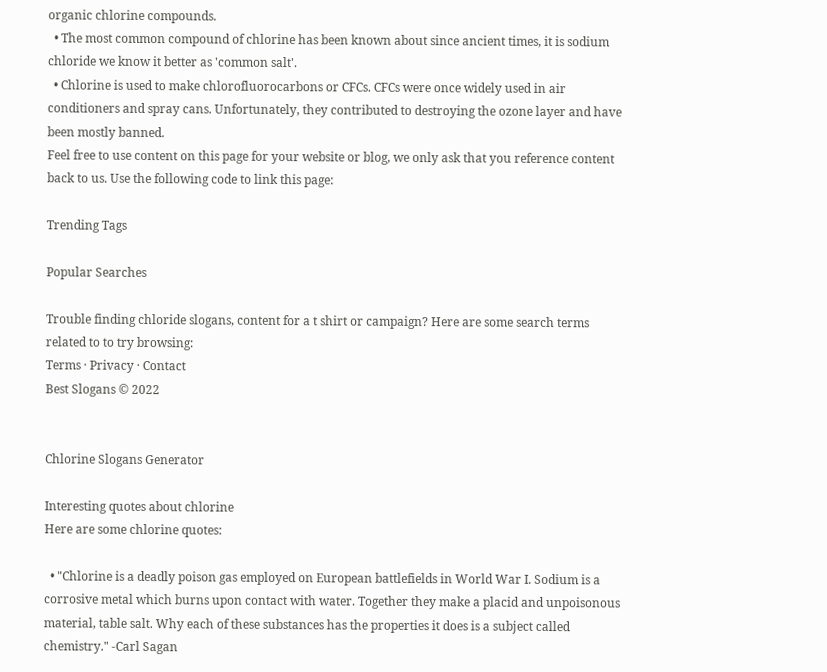organic chlorine compounds.
  • The most common compound of chlorine has been known about since ancient times, it is sodium chloride we know it better as 'common salt'.
  • Chlorine is used to make chlorofluorocarbons or CFCs. CFCs were once widely used in air conditioners and spray cans. Unfortunately, they contributed to destroying the ozone layer and have been mostly banned.
Feel free to use content on this page for your website or blog, we only ask that you reference content back to us. Use the following code to link this page:

Trending Tags

Popular Searches

Trouble finding chloride slogans, content for a t shirt or campaign? Here are some search terms related to to try browsing:
Terms · Privacy · Contact
Best Slogans © 2022


Chlorine Slogans Generator

Interesting quotes about chlorine
Here are some chlorine quotes:

  • "Chlorine is a deadly poison gas employed on European battlefields in World War I. Sodium is a corrosive metal which burns upon contact with water. Together they make a placid and unpoisonous material, table salt. Why each of these substances has the properties it does is a subject called chemistry." -Carl Sagan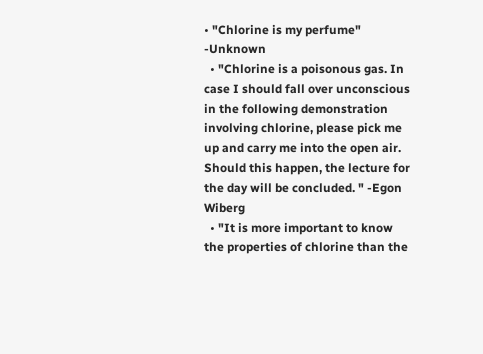• "Chlorine is my perfume" -Unknown
  • "Chlorine is a poisonous gas. In case I should fall over unconscious in the following demonstration involving chlorine, please pick me up and carry me into the open air. Should this happen, the lecture for the day will be concluded. " -Egon Wiberg
  • "It is more important to know the properties of chlorine than the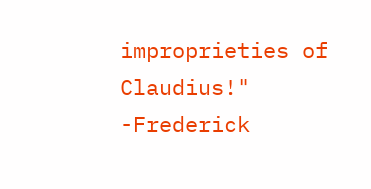improprieties of Claudius!" -Frederick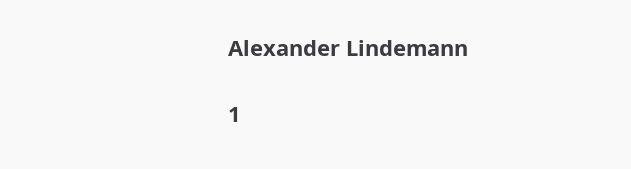Alexander Lindemann

1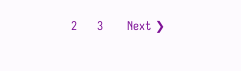2     3      Next ❯